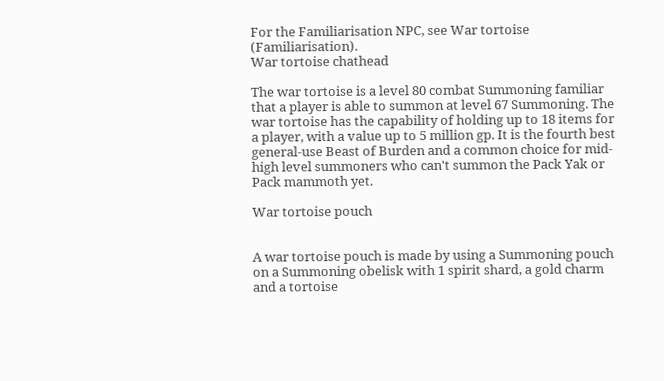For the Familiarisation NPC, see War tortoise (Familiarisation).
War tortoise chathead

The war tortoise is a level 80 combat Summoning familiar that a player is able to summon at level 67 Summoning. The war tortoise has the capability of holding up to 18 items for a player, with a value up to 5 million gp. It is the fourth best general-use Beast of Burden and a common choice for mid-high level summoners who can't summon the Pack Yak or Pack mammoth yet.

War tortoise pouch


A war tortoise pouch is made by using a Summoning pouch on a Summoning obelisk with 1 spirit shard, a gold charm and a tortoise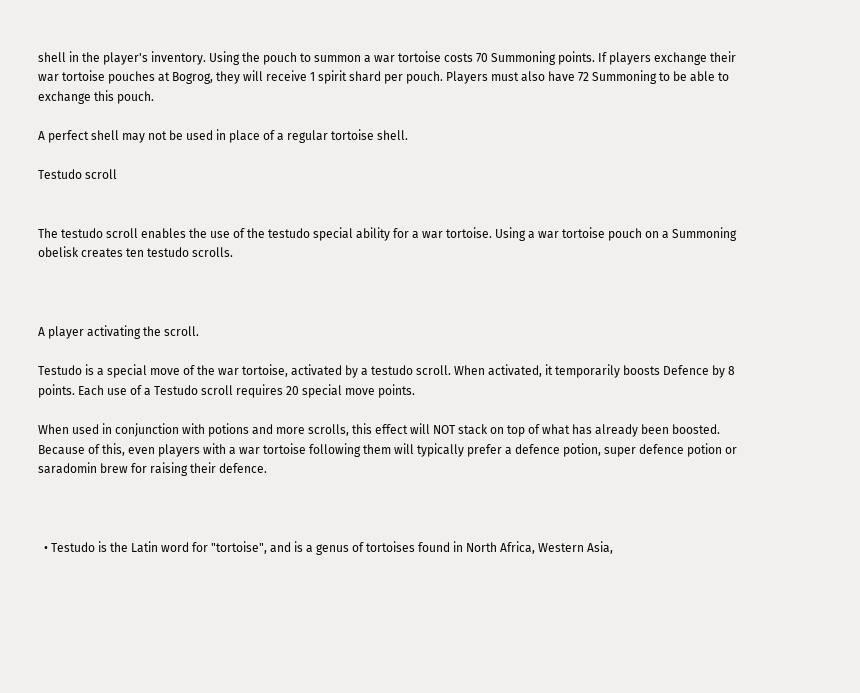shell in the player's inventory. Using the pouch to summon a war tortoise costs 70 Summoning points. If players exchange their war tortoise pouches at Bogrog, they will receive 1 spirit shard per pouch. Players must also have 72 Summoning to be able to exchange this pouch.

A perfect shell may not be used in place of a regular tortoise shell.

Testudo scroll


The testudo scroll enables the use of the testudo special ability for a war tortoise. Using a war tortoise pouch on a Summoning obelisk creates ten testudo scrolls.



A player activating the scroll.

Testudo is a special move of the war tortoise, activated by a testudo scroll. When activated, it temporarily boosts Defence by 8 points. Each use of a Testudo scroll requires 20 special move points.

When used in conjunction with potions and more scrolls, this effect will NOT stack on top of what has already been boosted. Because of this, even players with a war tortoise following them will typically prefer a defence potion, super defence potion or saradomin brew for raising their defence.



  • Testudo is the Latin word for "tortoise", and is a genus of tortoises found in North Africa, Western Asia,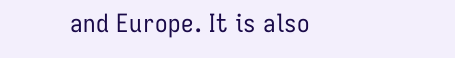and Europe. It is also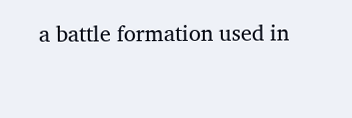a battle formation used in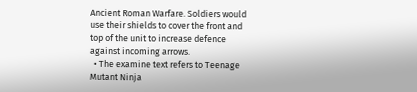Ancient Roman Warfare. Soldiers would use their shields to cover the front and top of the unit to increase defence against incoming arrows.
  • The examine text refers to Teenage Mutant Ninja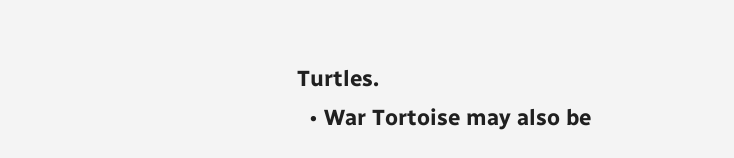Turtles.
  • War Tortoise may also be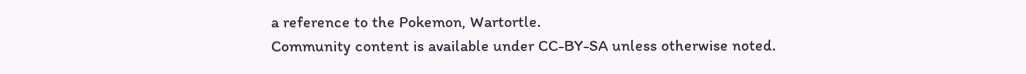a reference to the Pokemon, Wartortle.
Community content is available under CC-BY-SA unless otherwise noted.